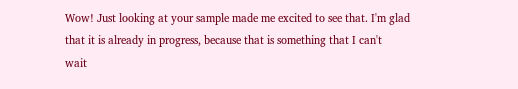Wow! Just looking at your sample made me excited to see that. I'm glad
that it is already in progress, because that is something that I can't
wait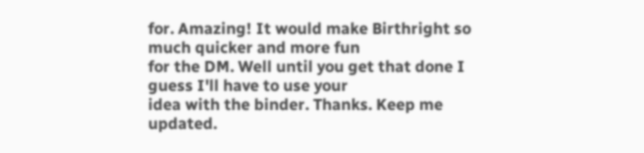for. Amazing! It would make Birthright so much quicker and more fun
for the DM. Well until you get that done I guess I'll have to use your
idea with the binder. Thanks. Keep me updated.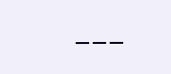___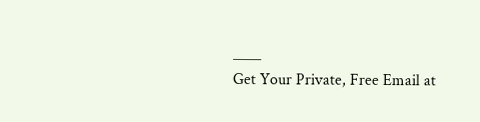____
Get Your Private, Free Email at